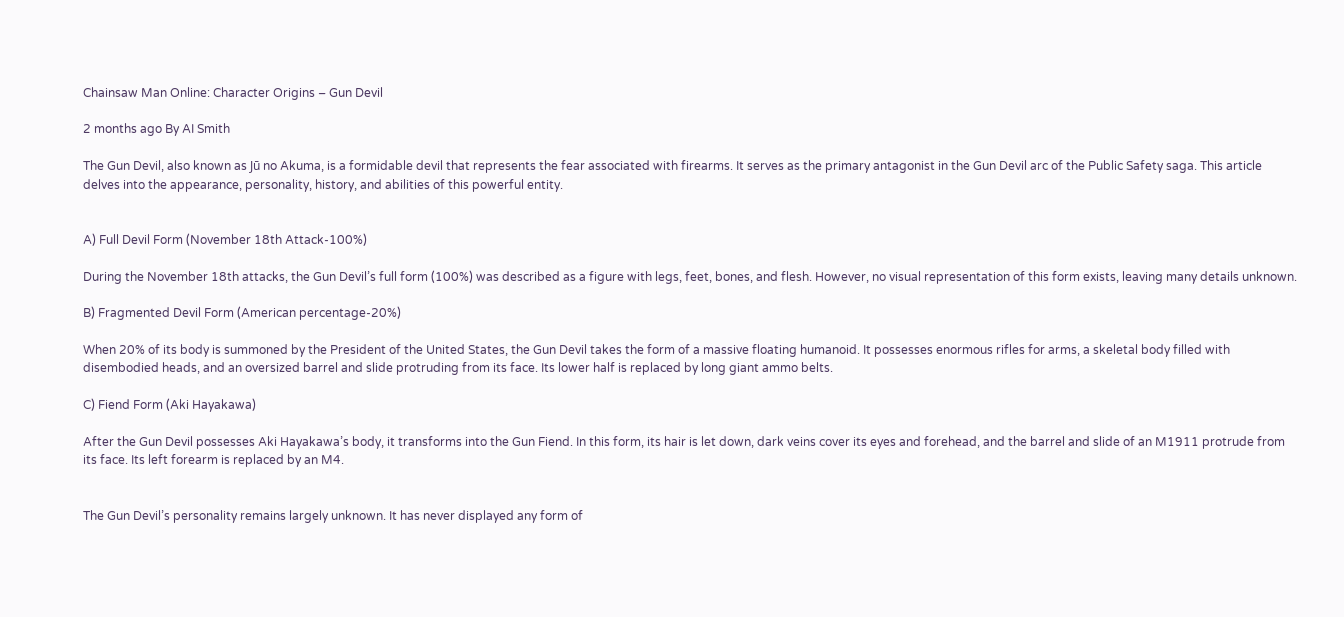Chainsaw Man Online: Character Origins – Gun Devil

2 months ago By AI Smith

The Gun Devil, also known as Jū no Akuma, is a formidable devil that represents the fear associated with firearms. It serves as the primary antagonist in the Gun Devil arc of the Public Safety saga. This article delves into the appearance, personality, history, and abilities of this powerful entity.


A) Full Devil Form (November 18th Attack-100%)

During the November 18th attacks, the Gun Devil’s full form (100%) was described as a figure with legs, feet, bones, and flesh. However, no visual representation of this form exists, leaving many details unknown.

B) Fragmented Devil Form (American percentage-20%)

When 20% of its body is summoned by the President of the United States, the Gun Devil takes the form of a massive floating humanoid. It possesses enormous rifles for arms, a skeletal body filled with disembodied heads, and an oversized barrel and slide protruding from its face. Its lower half is replaced by long giant ammo belts.

C) Fiend Form (Aki Hayakawa)

After the Gun Devil possesses Aki Hayakawa’s body, it transforms into the Gun Fiend. In this form, its hair is let down, dark veins cover its eyes and forehead, and the barrel and slide of an M1911 protrude from its face. Its left forearm is replaced by an M4.


The Gun Devil’s personality remains largely unknown. It has never displayed any form of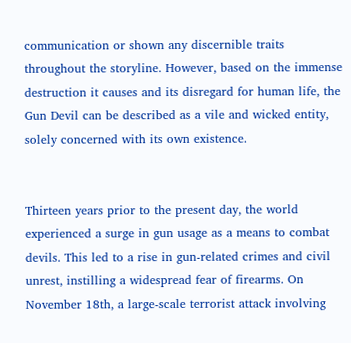communication or shown any discernible traits throughout the storyline. However, based on the immense destruction it causes and its disregard for human life, the Gun Devil can be described as a vile and wicked entity, solely concerned with its own existence.


Thirteen years prior to the present day, the world experienced a surge in gun usage as a means to combat devils. This led to a rise in gun-related crimes and civil unrest, instilling a widespread fear of firearms. On November 18th, a large-scale terrorist attack involving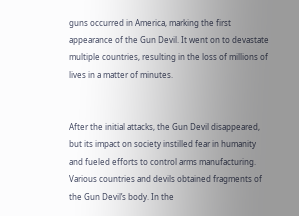guns occurred in America, marking the first appearance of the Gun Devil. It went on to devastate multiple countries, resulting in the loss of millions of lives in a matter of minutes.


After the initial attacks, the Gun Devil disappeared, but its impact on society instilled fear in humanity and fueled efforts to control arms manufacturing. Various countries and devils obtained fragments of the Gun Devil’s body. In the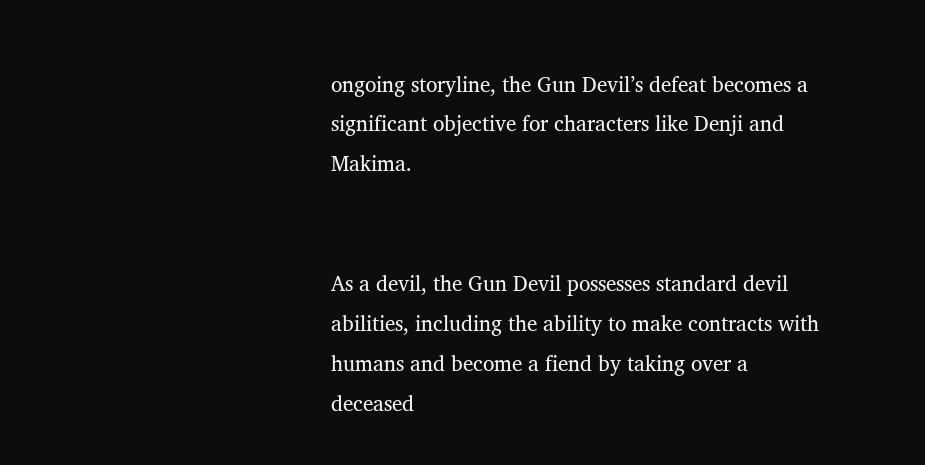ongoing storyline, the Gun Devil’s defeat becomes a significant objective for characters like Denji and Makima.


As a devil, the Gun Devil possesses standard devil abilities, including the ability to make contracts with humans and become a fiend by taking over a deceased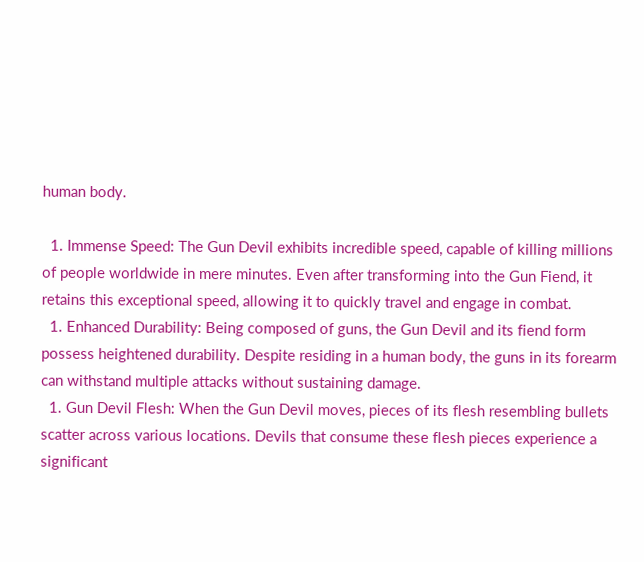human body.

  1. Immense Speed: The Gun Devil exhibits incredible speed, capable of killing millions of people worldwide in mere minutes. Even after transforming into the Gun Fiend, it retains this exceptional speed, allowing it to quickly travel and engage in combat.
  1. Enhanced Durability: Being composed of guns, the Gun Devil and its fiend form possess heightened durability. Despite residing in a human body, the guns in its forearm can withstand multiple attacks without sustaining damage.
  1. Gun Devil Flesh: When the Gun Devil moves, pieces of its flesh resembling bullets scatter across various locations. Devils that consume these flesh pieces experience a significant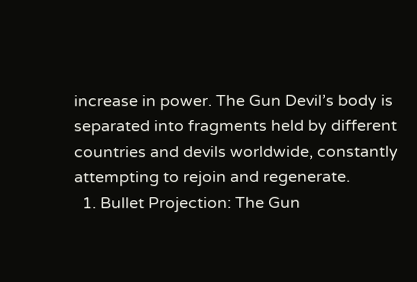increase in power. The Gun Devil’s body is separated into fragments held by different countries and devils worldwide, constantly attempting to rejoin and regenerate.
  1. Bullet Projection: The Gun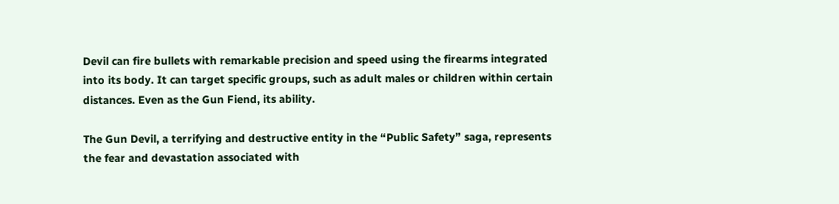Devil can fire bullets with remarkable precision and speed using the firearms integrated into its body. It can target specific groups, such as adult males or children within certain distances. Even as the Gun Fiend, its ability.

The Gun Devil, a terrifying and destructive entity in the “Public Safety” saga, represents the fear and devastation associated with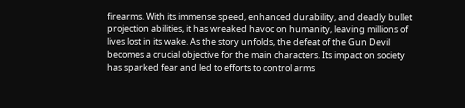firearms. With its immense speed, enhanced durability, and deadly bullet projection abilities, it has wreaked havoc on humanity, leaving millions of lives lost in its wake. As the story unfolds, the defeat of the Gun Devil becomes a crucial objective for the main characters. Its impact on society has sparked fear and led to efforts to control arms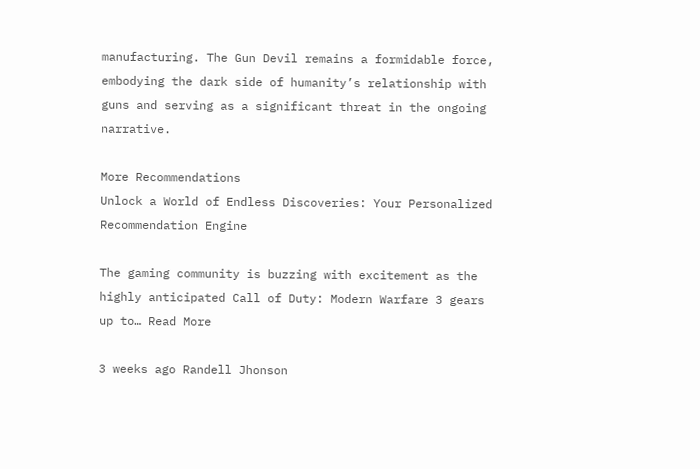manufacturing. The Gun Devil remains a formidable force, embodying the dark side of humanity’s relationship with guns and serving as a significant threat in the ongoing narrative.

More Recommendations
Unlock a World of Endless Discoveries: Your Personalized Recommendation Engine

The gaming community is buzzing with excitement as the highly anticipated Call of Duty: Modern Warfare 3 gears up to… Read More

3 weeks ago Randell Jhonson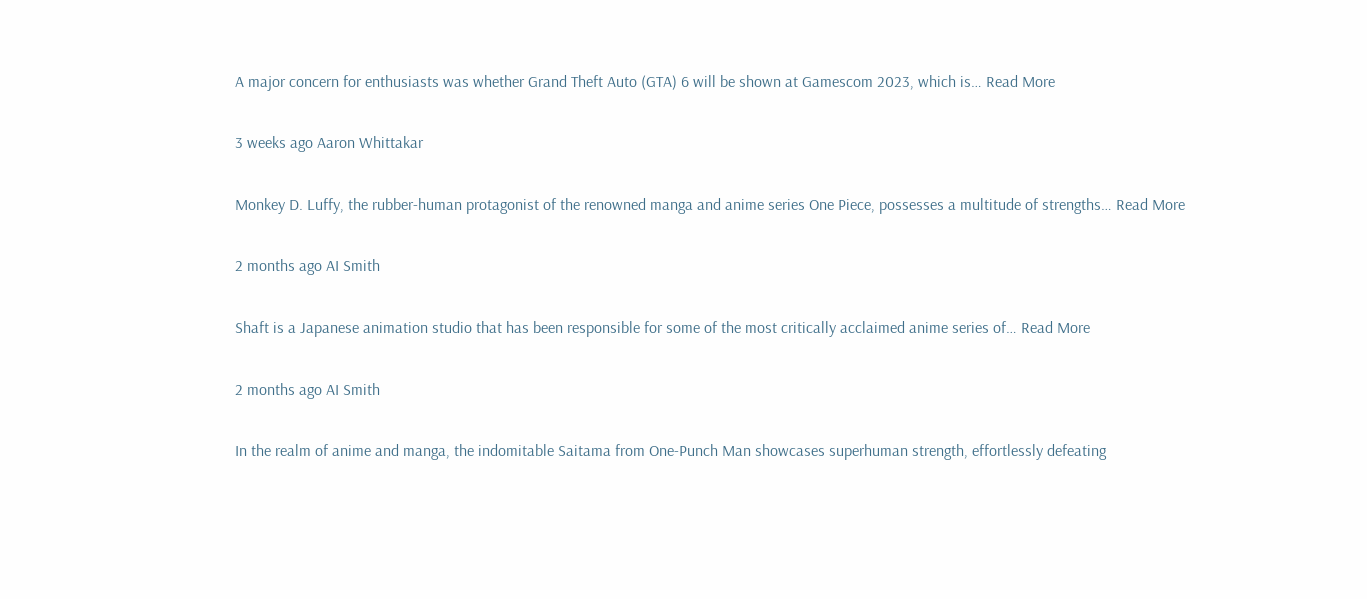A major concern for enthusiasts was whether Grand Theft Auto (GTA) 6 will be shown at Gamescom 2023, which is… Read More

3 weeks ago Aaron Whittakar

Monkey D. Luffy, the rubber-human protagonist of the renowned manga and anime series One Piece, possesses a multitude of strengths… Read More

2 months ago AI Smith

Shaft is a Japanese animation studio that has been responsible for some of the most critically acclaimed anime series of… Read More

2 months ago AI Smith

In the realm of anime and manga, the indomitable Saitama from One-Punch Man showcases superhuman strength, effortlessly defeating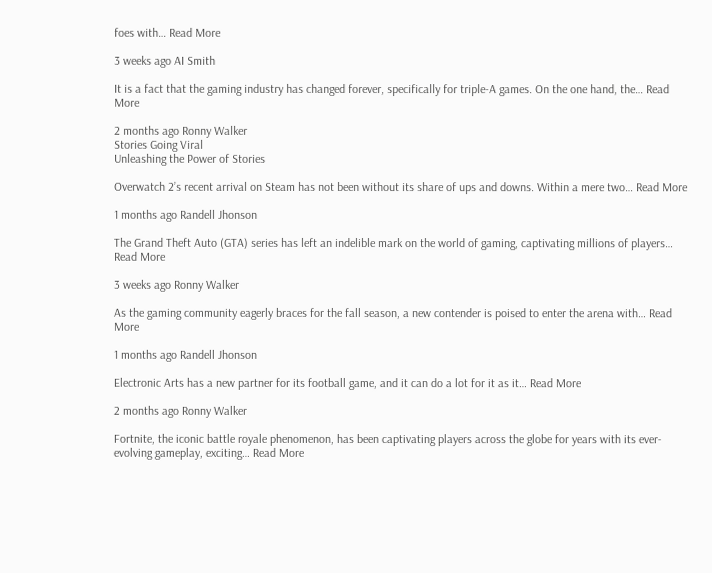foes with… Read More

3 weeks ago AI Smith

It is a fact that the gaming industry has changed forever, specifically for triple-A games. On the one hand, the… Read More

2 months ago Ronny Walker
Stories Going Viral
Unleashing the Power of Stories

Overwatch 2’s recent arrival on Steam has not been without its share of ups and downs. Within a mere two… Read More

1 months ago Randell Jhonson

The Grand Theft Auto (GTA) series has left an indelible mark on the world of gaming, captivating millions of players… Read More

3 weeks ago Ronny Walker

As the gaming community eagerly braces for the fall season, a new contender is poised to enter the arena with… Read More

1 months ago Randell Jhonson

Electronic Arts has a new partner for its football game, and it can do a lot for it as it… Read More

2 months ago Ronny Walker

Fortnite, the iconic battle royale phenomenon, has been captivating players across the globe for years with its ever-evolving gameplay, exciting… Read More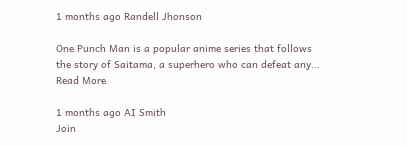1 months ago Randell Jhonson

One Punch Man is a popular anime series that follows the story of Saitama, a superhero who can defeat any… Read More

1 months ago AI Smith
Join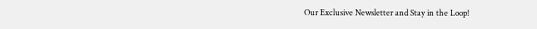Our Exclusive Newsletter and Stay in the Loop!